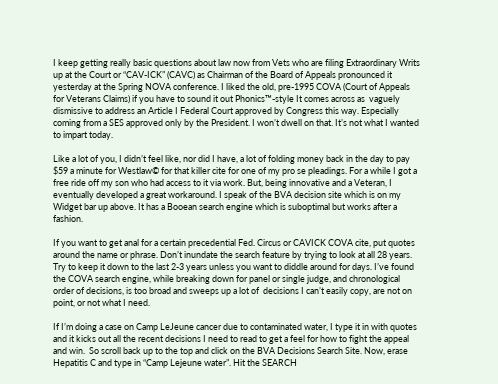I keep getting really basic questions about law now from Vets who are filing Extraordinary Writs up at the Court or “CAV-ICK” (CAVC) as Chairman of the Board of Appeals pronounced it yesterday at the Spring NOVA conference. I liked the old, pre-1995 COVA (Court of Appeals for Veterans Claims) if you have to sound it out Phonics™-style It comes across as  vaguely dismissive to address an Article I Federal Court approved by Congress this way. Especially coming from a SES approved only by the President. I won’t dwell on that. It’s not what I wanted to impart today.

Like a lot of you, I didn’t feel like, nor did I have, a lot of folding money back in the day to pay $59 a minute for Westlaw© for that killer cite for one of my pro se pleadings. For a while I got a free ride off my son who had access to it via work. But, being innovative and a Veteran, I eventually developed a great workaround. I speak of the BVA decision site which is on my Widget bar up above. It has a Booean search engine which is suboptimal but works after a fashion.

If you want to get anal for a certain precedential Fed. Circus or CAVICK COVA cite, put quotes around the name or phrase. Don’t inundate the search feature by trying to look at all 28 years. Try to keep it down to the last 2-3 years unless you want to diddle around for days. I’ve found the COVA search engine, while breaking down for panel or single judge, and chronological order of decisions, is too broad and sweeps up a lot of  decisions I can’t easily copy, are not on point, or not what I need.

If I’m doing a case on Camp LeJeune cancer due to contaminated water, I type it in with quotes and it kicks out all the recent decisions I need to read to get a feel for how to fight the appeal and win.  So scroll back up to the top and click on the BVA Decisions Search Site. Now, erase Hepatitis C and type in “Camp Lejeune water”. Hit the SEARCH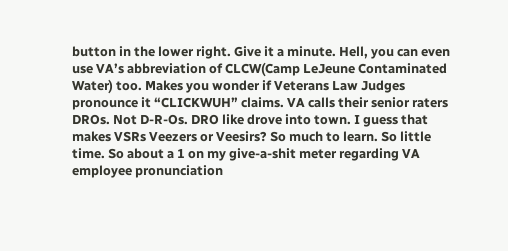button in the lower right. Give it a minute. Hell, you can even use VA’s abbreviation of CLCW(Camp LeJeune Contaminated Water) too. Makes you wonder if Veterans Law Judges pronounce it “CLICKWUH” claims. VA calls their senior raters DROs. Not D-R-Os. DRO like drove into town. I guess that makes VSRs Veezers or Veesirs? So much to learn. So little time. So about a 1 on my give-a-shit meter regarding VA employee pronunciation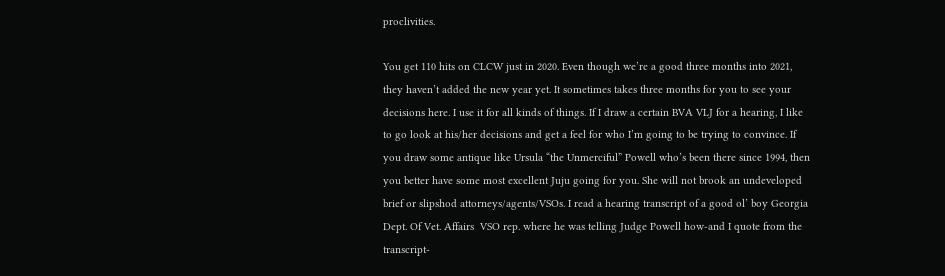proclivities.

You get 110 hits on CLCW just in 2020. Even though we’re a good three months into 2021, they haven’t added the new year yet. It sometimes takes three months for you to see your decisions here. I use it for all kinds of things. If I draw a certain BVA VLJ for a hearing, I like to go look at his/her decisions and get a feel for who I’m going to be trying to convince. If you draw some antique like Ursula “the Unmerciful” Powell who’s been there since 1994, then you better have some most excellent Juju going for you. She will not brook an undeveloped brief or slipshod attorneys/agents/VSOs. I read a hearing transcript of a good ol’ boy Georgia Dept. Of Vet. Affairs  VSO rep. where he was telling Judge Powell how-and I quote from the transcript-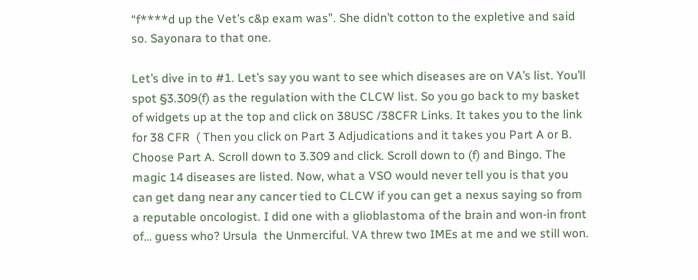“f****d up the Vet’s c&p exam was”. She didn’t cotton to the expletive and said so. Sayonara to that one.

Let’s dive in to #1. Let’s say you want to see which diseases are on VA’s list. You’ll spot §3.309(f) as the regulation with the CLCW list. So you go back to my basket of widgets up at the top and click on 38USC /38CFR Links. It takes you to the link for 38 CFR  ( Then you click on Part 3 Adjudications and it takes you Part A or B. Choose Part A. Scroll down to 3.309 and click. Scroll down to (f) and Bingo. The magic 14 diseases are listed. Now, what a VSO would never tell you is that you can get dang near any cancer tied to CLCW if you can get a nexus saying so from a reputable oncologist. I did one with a glioblastoma of the brain and won-in front of… guess who? Ursula  the Unmerciful. VA threw two IMEs at me and we still won.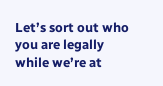Let’s sort out who you are legally while we’re at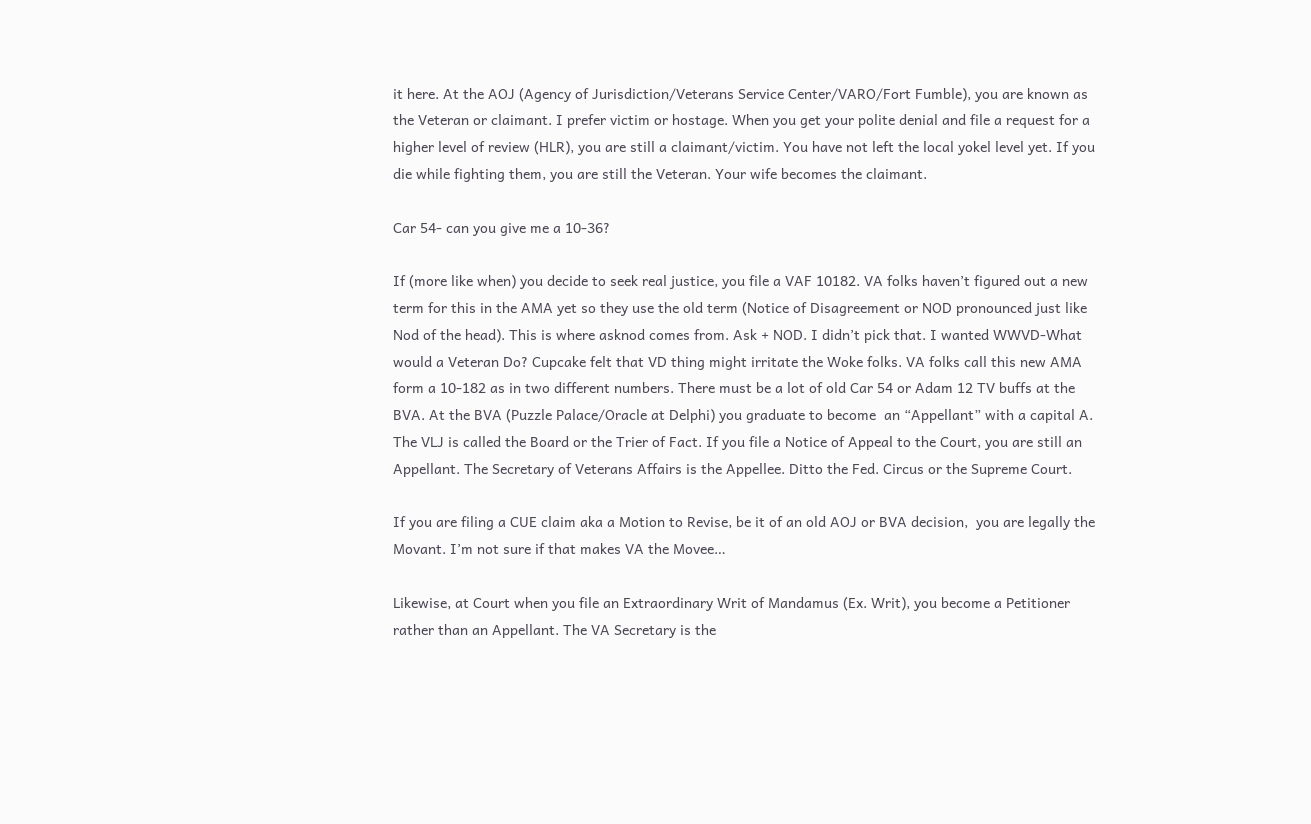it here. At the AOJ (Agency of Jurisdiction/Veterans Service Center/VARO/Fort Fumble), you are known as the Veteran or claimant. I prefer victim or hostage. When you get your polite denial and file a request for a higher level of review (HLR), you are still a claimant/victim. You have not left the local yokel level yet. If you die while fighting them, you are still the Veteran. Your wife becomes the claimant.

Car 54- can you give me a 10-36?

If (more like when) you decide to seek real justice, you file a VAF 10182. VA folks haven’t figured out a new term for this in the AMA yet so they use the old term (Notice of Disagreement or NOD pronounced just like Nod of the head). This is where asknod comes from. Ask + NOD. I didn’t pick that. I wanted WWVD-What would a Veteran Do? Cupcake felt that VD thing might irritate the Woke folks. VA folks call this new AMA form a 10-182 as in two different numbers. There must be a lot of old Car 54 or Adam 12 TV buffs at the BVA. At the BVA (Puzzle Palace/Oracle at Delphi) you graduate to become  an “Appellant” with a capital A.  The VLJ is called the Board or the Trier of Fact. If you file a Notice of Appeal to the Court, you are still an Appellant. The Secretary of Veterans Affairs is the Appellee. Ditto the Fed. Circus or the Supreme Court.

If you are filing a CUE claim aka a Motion to Revise, be it of an old AOJ or BVA decision,  you are legally the Movant. I’m not sure if that makes VA the Movee…

Likewise, at Court when you file an Extraordinary Writ of Mandamus (Ex. Writ), you become a Petitioner rather than an Appellant. The VA Secretary is the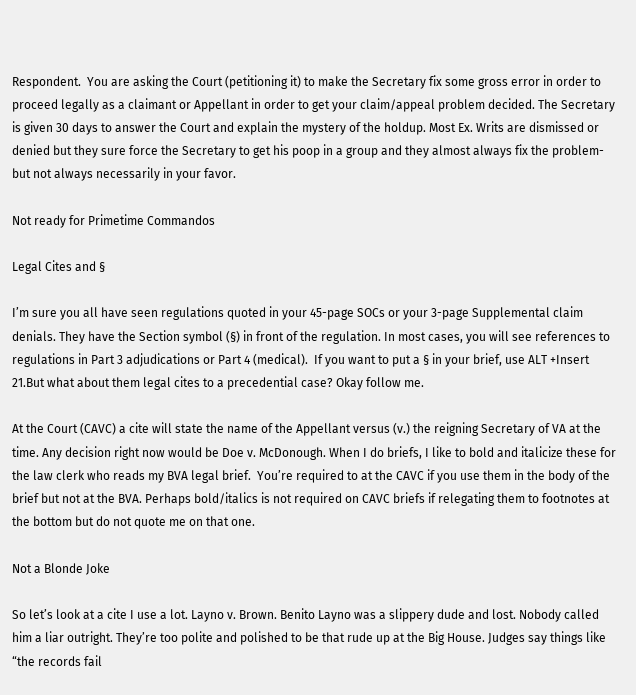Respondent.  You are asking the Court (petitioning it) to make the Secretary fix some gross error in order to proceed legally as a claimant or Appellant in order to get your claim/appeal problem decided. The Secretary is given 30 days to answer the Court and explain the mystery of the holdup. Most Ex. Writs are dismissed or denied but they sure force the Secretary to get his poop in a group and they almost always fix the problem-but not always necessarily in your favor.

Not ready for Primetime Commandos

Legal Cites and §

I’m sure you all have seen regulations quoted in your 45-page SOCs or your 3-page Supplemental claim denials. They have the Section symbol (§) in front of the regulation. In most cases, you will see references to regulations in Part 3 adjudications or Part 4 (medical).  If you want to put a § in your brief, use ALT +Insert 21.But what about them legal cites to a precedential case? Okay follow me.

At the Court (CAVC) a cite will state the name of the Appellant versus (v.) the reigning Secretary of VA at the time. Any decision right now would be Doe v. McDonough. When I do briefs, I like to bold and italicize these for the law clerk who reads my BVA legal brief.  You’re required to at the CAVC if you use them in the body of the brief but not at the BVA. Perhaps bold/italics is not required on CAVC briefs if relegating them to footnotes at the bottom but do not quote me on that one.

Not a Blonde Joke

So let’s look at a cite I use a lot. Layno v. Brown. Benito Layno was a slippery dude and lost. Nobody called him a liar outright. They’re too polite and polished to be that rude up at the Big House. Judges say things like “the records fail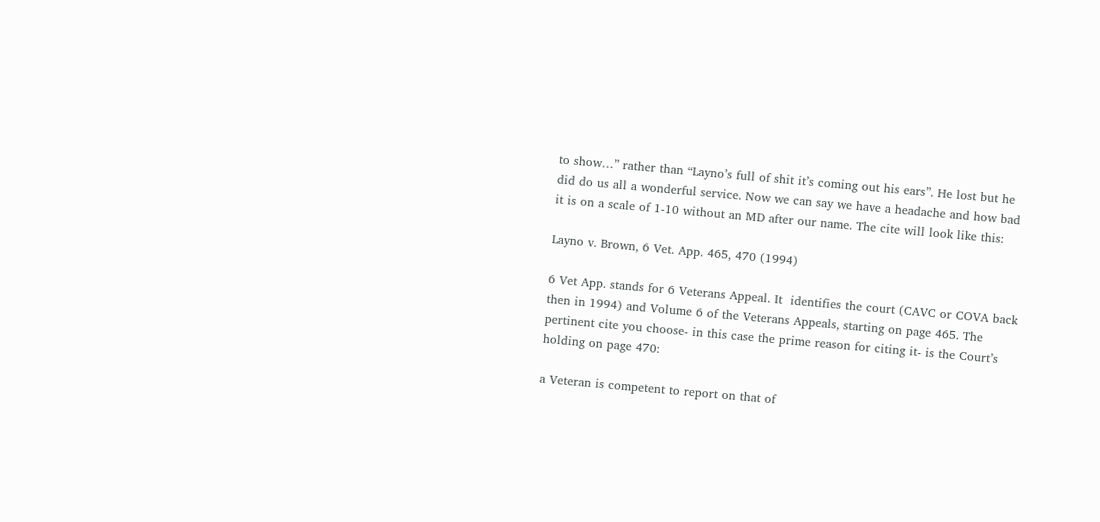to show…” rather than “Layno’s full of shit it’s coming out his ears”. He lost but he did do us all a wonderful service. Now we can say we have a headache and how bad it is on a scale of 1-10 without an MD after our name. The cite will look like this:

Layno v. Brown, 6 Vet. App. 465, 470 (1994)

6 Vet App. stands for 6 Veterans Appeal. It  identifies the court (CAVC or COVA back then in 1994) and Volume 6 of the Veterans Appeals, starting on page 465. The pertinent cite you choose- in this case the prime reason for citing it- is the Court’s holding on page 470:

a Veteran is competent to report on that of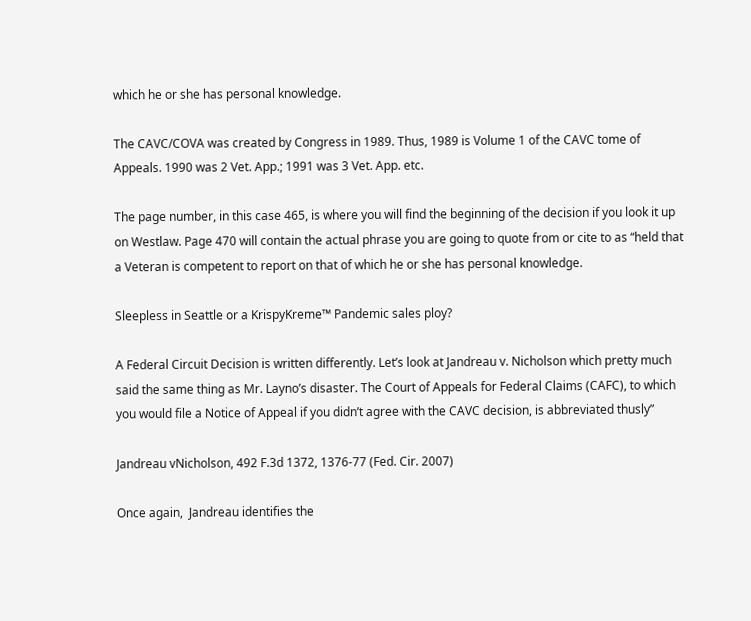which he or she has personal knowledge.

The CAVC/COVA was created by Congress in 1989. Thus, 1989 is Volume 1 of the CAVC tome of Appeals. 1990 was 2 Vet. App.; 1991 was 3 Vet. App. etc.

The page number, in this case 465, is where you will find the beginning of the decision if you look it up on Westlaw. Page 470 will contain the actual phrase you are going to quote from or cite to as “held that a Veteran is competent to report on that of which he or she has personal knowledge.

Sleepless in Seattle or a KrispyKreme™ Pandemic sales ploy?

A Federal Circuit Decision is written differently. Let’s look at Jandreau v. Nicholson which pretty much said the same thing as Mr. Layno’s disaster. The Court of Appeals for Federal Claims (CAFC), to which you would file a Notice of Appeal if you didn’t agree with the CAVC decision, is abbreviated thusly”

Jandreau vNicholson, 492 F.3d 1372, 1376-77 (Fed. Cir. 2007)

Once again,  Jandreau identifies the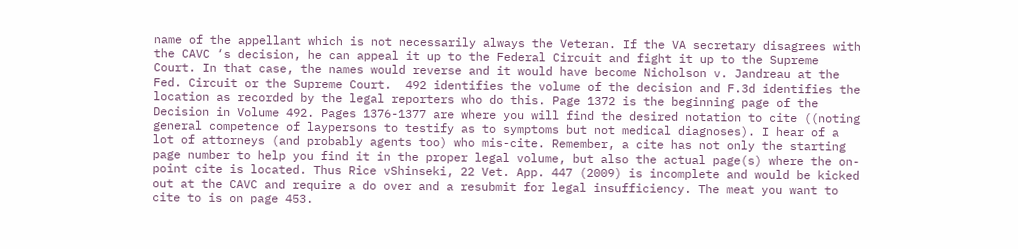name of the appellant which is not necessarily always the Veteran. If the VA secretary disagrees with the CAVC ‘s decision, he can appeal it up to the Federal Circuit and fight it up to the Supreme Court. In that case, the names would reverse and it would have become Nicholson v. Jandreau at the Fed. Circuit or the Supreme Court.  492 identifies the volume of the decision and F.3d identifies the location as recorded by the legal reporters who do this. Page 1372 is the beginning page of the Decision in Volume 492. Pages 1376-1377 are where you will find the desired notation to cite ((noting general competence of laypersons to testify as to symptoms but not medical diagnoses). I hear of a lot of attorneys (and probably agents too) who mis-cite. Remember, a cite has not only the starting page number to help you find it in the proper legal volume, but also the actual page(s) where the on-point cite is located. Thus Rice vShinseki, 22 Vet. App. 447 (2009) is incomplete and would be kicked out at the CAVC and require a do over and a resubmit for legal insufficiency. The meat you want to cite to is on page 453.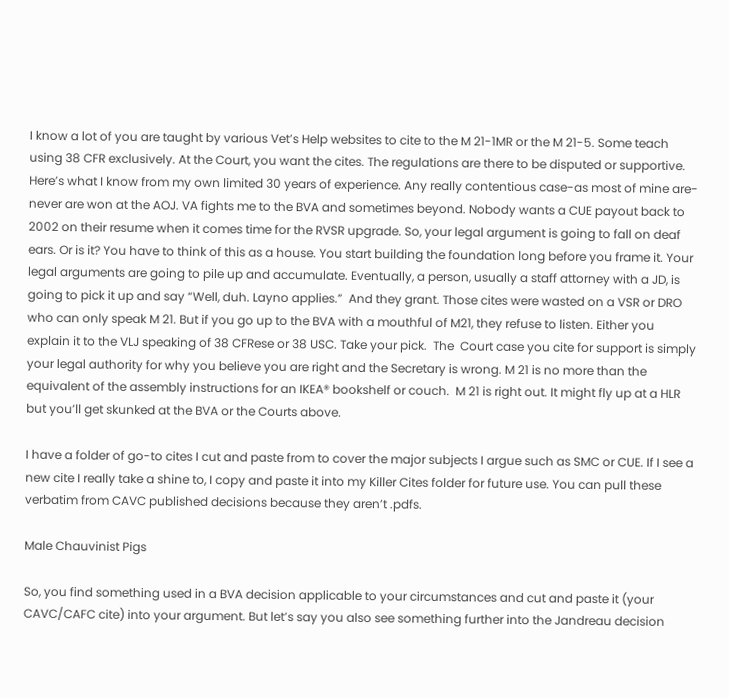I know a lot of you are taught by various Vet’s Help websites to cite to the M 21-1MR or the M 21-5. Some teach using 38 CFR exclusively. At the Court, you want the cites. The regulations are there to be disputed or supportive. Here’s what I know from my own limited 30 years of experience. Any really contentious case-as most of mine are- never are won at the AOJ. VA fights me to the BVA and sometimes beyond. Nobody wants a CUE payout back to 2002 on their resume when it comes time for the RVSR upgrade. So, your legal argument is going to fall on deaf ears. Or is it? You have to think of this as a house. You start building the foundation long before you frame it. Your legal arguments are going to pile up and accumulate. Eventually, a person, usually a staff attorney with a JD, is going to pick it up and say “Well, duh. Layno applies.”  And they grant. Those cites were wasted on a VSR or DRO who can only speak M 21. But if you go up to the BVA with a mouthful of M21, they refuse to listen. Either you explain it to the VLJ speaking of 38 CFRese or 38 USC. Take your pick.  The  Court case you cite for support is simply your legal authority for why you believe you are right and the Secretary is wrong. M 21 is no more than the equivalent of the assembly instructions for an IKEA® bookshelf or couch.  M 21 is right out. It might fly up at a HLR but you’ll get skunked at the BVA or the Courts above.

I have a folder of go-to cites I cut and paste from to cover the major subjects I argue such as SMC or CUE. If I see a new cite I really take a shine to, I copy and paste it into my Killer Cites folder for future use. You can pull these verbatim from CAVC published decisions because they aren’t .pdfs.

Male Chauvinist Pigs

So, you find something used in a BVA decision applicable to your circumstances and cut and paste it (your CAVC/CAFC cite) into your argument. But let’s say you also see something further into the Jandreau decision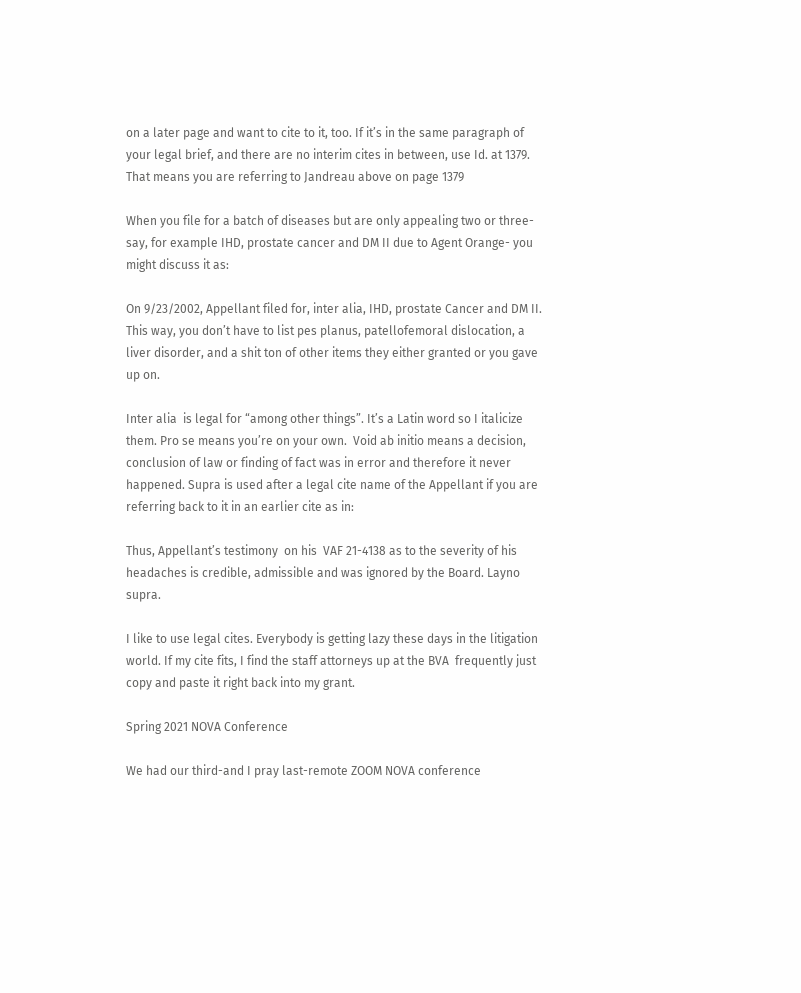on a later page and want to cite to it, too. If it’s in the same paragraph of your legal brief, and there are no interim cites in between, use Id. at 1379. That means you are referring to Jandreau above on page 1379

When you file for a batch of diseases but are only appealing two or three-say, for example IHD, prostate cancer and DM II due to Agent Orange- you might discuss it as:

On 9/23/2002, Appellant filed for, inter alia, IHD, prostate Cancer and DM II. This way, you don’t have to list pes planus, patellofemoral dislocation, a liver disorder, and a shit ton of other items they either granted or you gave up on.

Inter alia  is legal for “among other things”. It’s a Latin word so I italicize them. Pro se means you’re on your own.  Void ab initio means a decision, conclusion of law or finding of fact was in error and therefore it never happened. Supra is used after a legal cite name of the Appellant if you are referring back to it in an earlier cite as in:

Thus, Appellant’s testimony  on his  VAF 21-4138 as to the severity of his headaches is credible, admissible and was ignored by the Board. Layno supra.

I like to use legal cites. Everybody is getting lazy these days in the litigation world. If my cite fits, I find the staff attorneys up at the BVA  frequently just copy and paste it right back into my grant.

Spring 2021 NOVA Conference

We had our third-and I pray last-remote ZOOM NOVA conference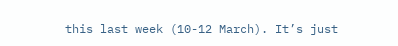this last week (10-12 March). It’s just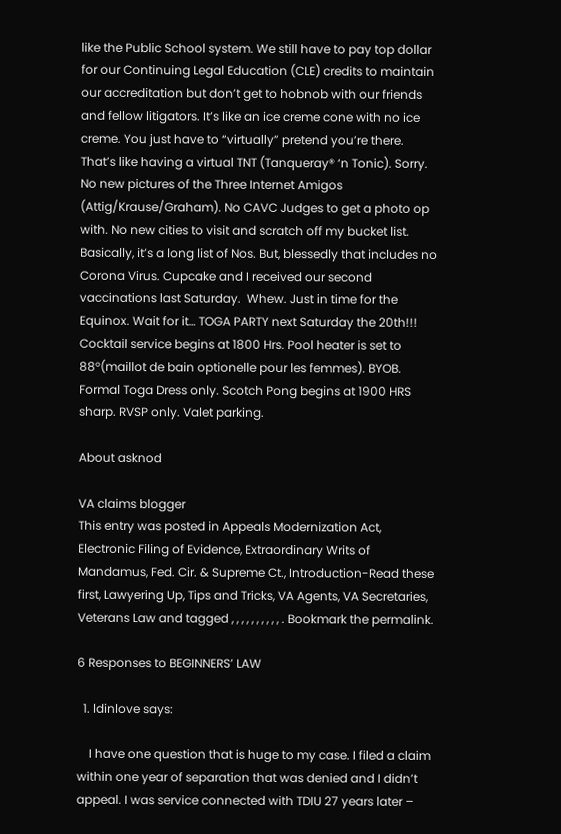like the Public School system. We still have to pay top dollar for our Continuing Legal Education (CLE) credits to maintain our accreditation but don’t get to hobnob with our friends and fellow litigators. It’s like an ice creme cone with no ice creme. You just have to “virtually” pretend you’re there. That’s like having a virtual TNT (Tanqueray® ‘n Tonic). Sorry. No new pictures of the Three Internet Amigos (Attig/Krause/Graham). No CAVC Judges to get a photo op with. No new cities to visit and scratch off my bucket list.  Basically, it’s a long list of Nos. But, blessedly that includes no Corona Virus. Cupcake and I received our second vaccinations last Saturday.  Whew. Just in time for the Equinox. Wait for it… TOGA PARTY next Saturday the 20th!!! Cocktail service begins at 1800 Hrs. Pool heater is set to 88°(maillot de bain optionelle pour les femmes). BYOB. Formal Toga Dress only. Scotch Pong begins at 1900 HRS sharp. RVSP only. Valet parking.

About asknod

VA claims blogger
This entry was posted in Appeals Modernization Act, Electronic Filing of Evidence, Extraordinary Writs of Mandamus, Fed. Cir. & Supreme Ct., Introduction-Read these first, Lawyering Up, Tips and Tricks, VA Agents, VA Secretaries, Veterans Law and tagged , , , , , , , , , , . Bookmark the permalink.

6 Responses to BEGINNERS’ LAW

  1. ldinlove says:

    I have one question that is huge to my case. I filed a claim within one year of separation that was denied and I didn’t appeal. I was service connected with TDIU 27 years later –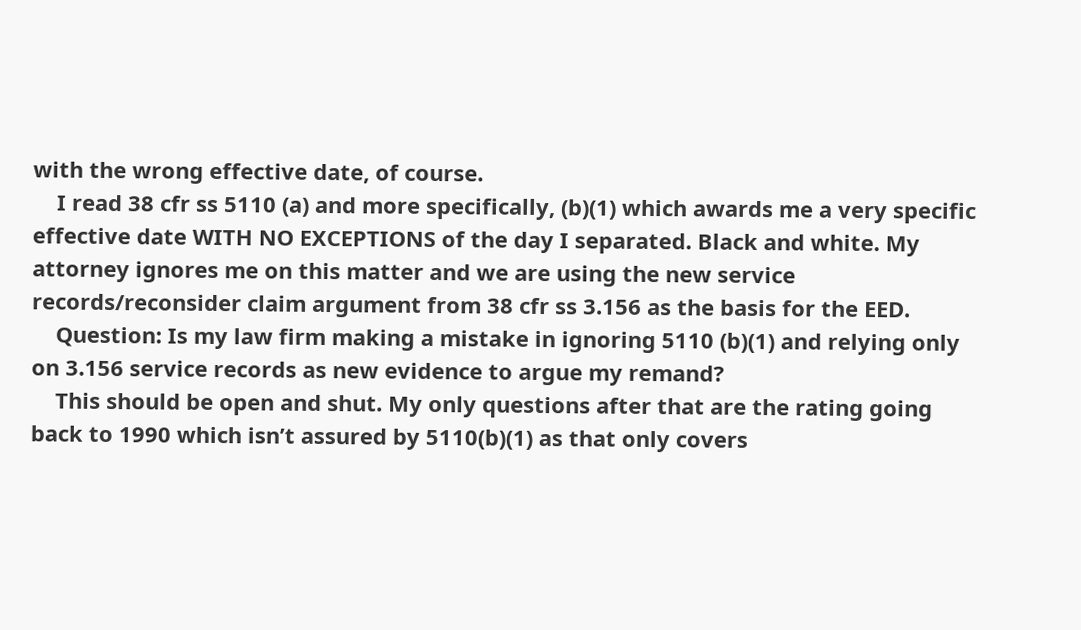with the wrong effective date, of course.
    I read 38 cfr ss 5110 (a) and more specifically, (b)(1) which awards me a very specific effective date WITH NO EXCEPTIONS of the day I separated. Black and white. My attorney ignores me on this matter and we are using the new service records/reconsider claim argument from 38 cfr ss 3.156 as the basis for the EED.
    Question: Is my law firm making a mistake in ignoring 5110 (b)(1) and relying only on 3.156 service records as new evidence to argue my remand?
    This should be open and shut. My only questions after that are the rating going back to 1990 which isn’t assured by 5110(b)(1) as that only covers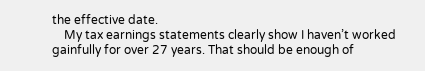the effective date.
    My tax earnings statements clearly show I haven’t worked gainfully for over 27 years. That should be enough of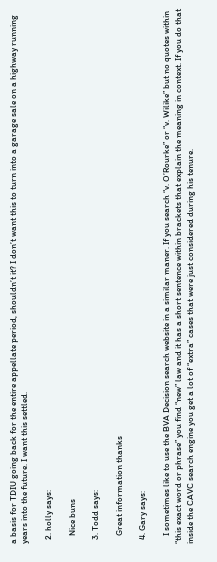a basis for TDIU going back for the entire appellate period, shouldn’t it? I don’t want this to turn into a garage sale on a highway running years into the future. I want this settled.

  2. holly says:

    Nice buns

  3. Todd says:

    Great information thanks

  4. Gary says:

    I sometimes like to use the BVA Decision search website in a similar maner. If you search “v. O’Rourke” or “v. Wilike” but no quotes within “this exact word or phrase” you find “new” law and it has a short sentence within brackets that explain the meaning in context. If you do that inside the CAVC search engine you get a lot of “extra” cases that were just considered during his tenure.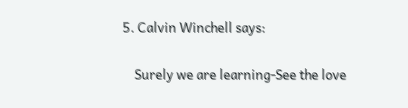5. Calvin Winchell says:

    Surely we are learning-See the love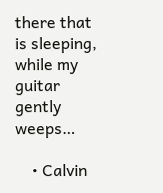there that is sleeping, while my guitar gently weeps…

    • Calvin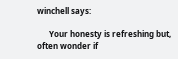winchell says:

      Your honesty is refreshing but, often wonder if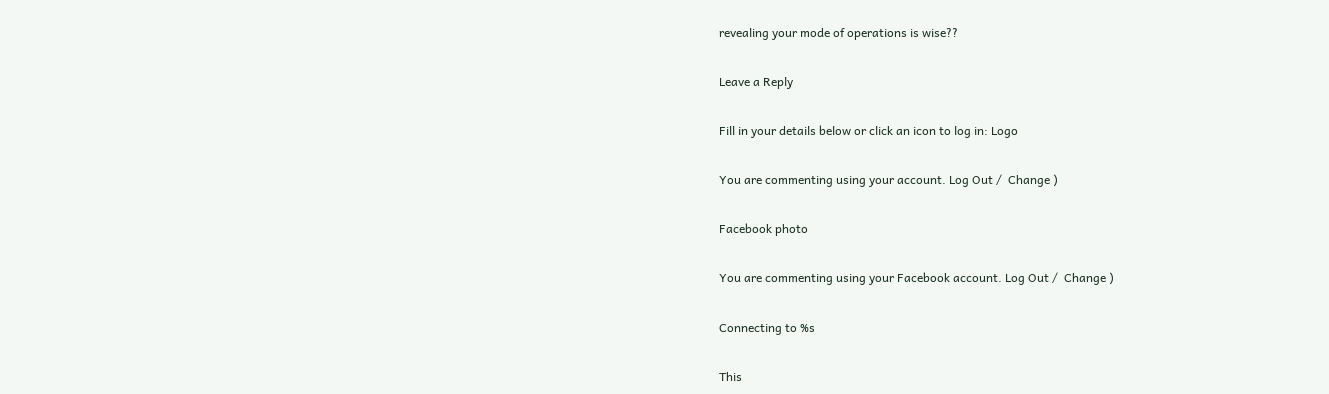revealing your mode of operations is wise??

Leave a Reply

Fill in your details below or click an icon to log in: Logo

You are commenting using your account. Log Out /  Change )

Facebook photo

You are commenting using your Facebook account. Log Out /  Change )

Connecting to %s

This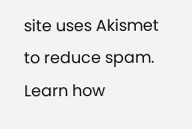site uses Akismet to reduce spam. Learn how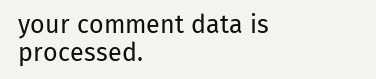your comment data is processed.